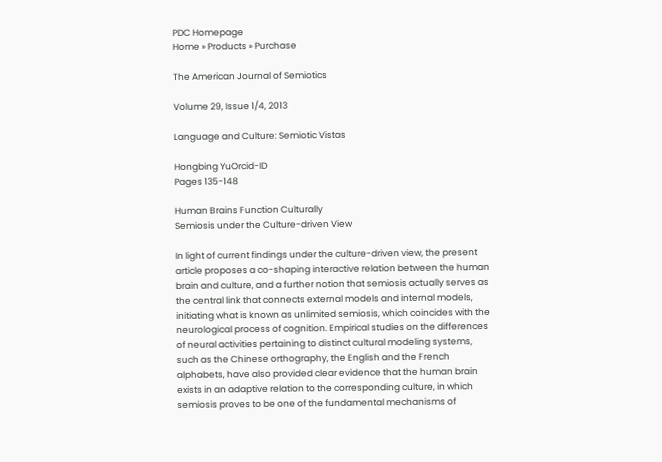PDC Homepage
Home » Products » Purchase

The American Journal of Semiotics

Volume 29, Issue 1/4, 2013

Language and Culture: Semiotic Vistas

Hongbing YuOrcid-ID
Pages 135-148

Human Brains Function Culturally
Semiosis under the Culture-driven View

In light of current findings under the culture-driven view, the present article proposes a co-shaping interactive relation between the human brain and culture, and a further notion that semiosis actually serves as the central link that connects external models and internal models, initiating what is known as unlimited semiosis, which coincides with the neurological process of cognition. Empirical studies on the differences of neural activities pertaining to distinct cultural modeling systems, such as the Chinese orthography, the English and the French alphabets, have also provided clear evidence that the human brain exists in an adaptive relation to the corresponding culture, in which semiosis proves to be one of the fundamental mechanisms of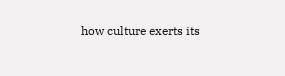how culture exerts its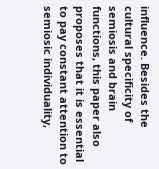influence. Besides the cultural specificity of semiosis and brain functions, this paper also proposes that it is essential to pay constant attention to semiosic individuality,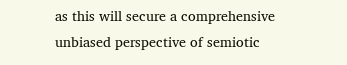as this will secure a comprehensive unbiased perspective of semiotic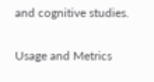and cognitive studies.

Usage and Metrics